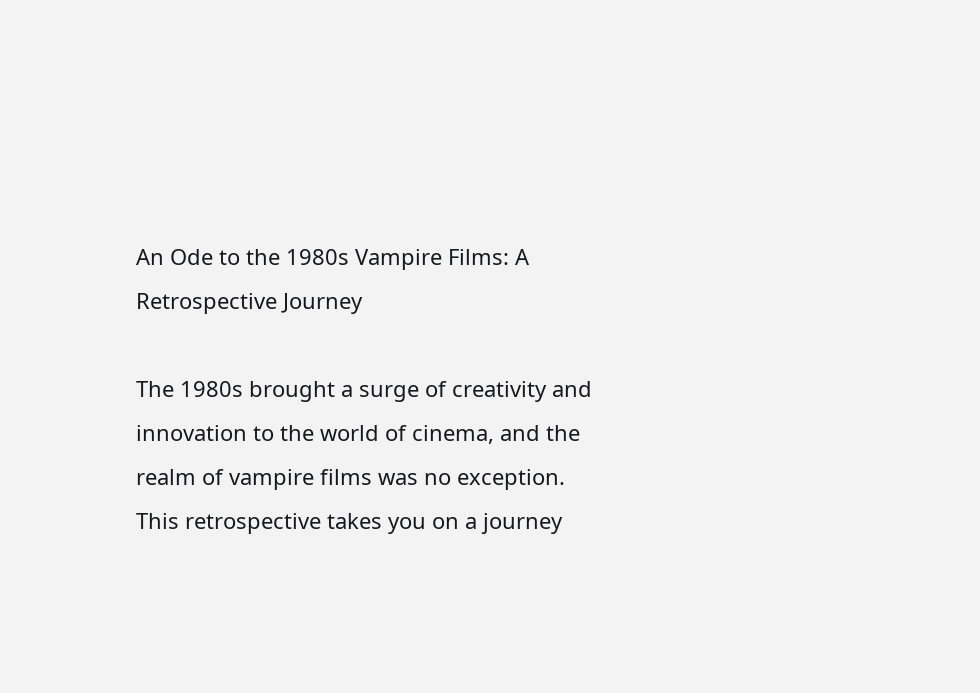An Ode to the 1980s Vampire Films: A Retrospective Journey

The 1980s brought a surge of creativity and innovation to the world of cinema, and the realm of vampire films was no exception. This retrospective takes you on a journey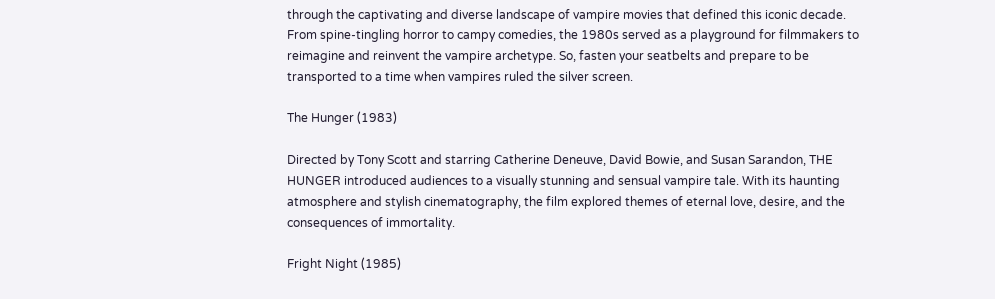through the captivating and diverse landscape of vampire movies that defined this iconic decade. From spine-tingling horror to campy comedies, the 1980s served as a playground for filmmakers to reimagine and reinvent the vampire archetype. So, fasten your seatbelts and prepare to be transported to a time when vampires ruled the silver screen.

The Hunger (1983)

Directed by Tony Scott and starring Catherine Deneuve, David Bowie, and Susan Sarandon, THE HUNGER introduced audiences to a visually stunning and sensual vampire tale. With its haunting atmosphere and stylish cinematography, the film explored themes of eternal love, desire, and the consequences of immortality.

Fright Night (1985)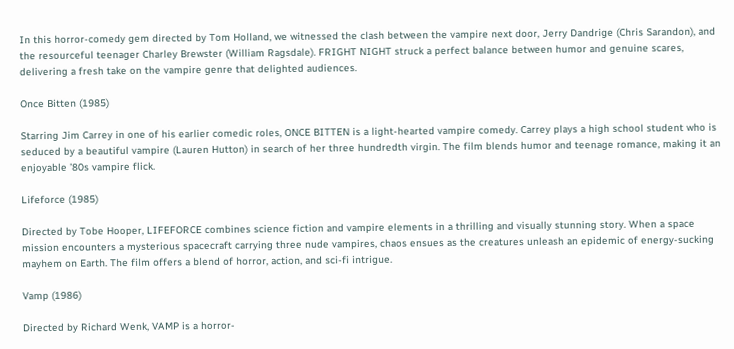In this horror-comedy gem directed by Tom Holland, we witnessed the clash between the vampire next door, Jerry Dandrige (Chris Sarandon), and the resourceful teenager Charley Brewster (William Ragsdale). FRIGHT NIGHT struck a perfect balance between humor and genuine scares, delivering a fresh take on the vampire genre that delighted audiences.

Once Bitten (1985)

Starring Jim Carrey in one of his earlier comedic roles, ONCE BITTEN is a light-hearted vampire comedy. Carrey plays a high school student who is seduced by a beautiful vampire (Lauren Hutton) in search of her three hundredth virgin. The film blends humor and teenage romance, making it an enjoyable ’80s vampire flick.

Lifeforce (1985)

Directed by Tobe Hooper, LIFEFORCE combines science fiction and vampire elements in a thrilling and visually stunning story. When a space mission encounters a mysterious spacecraft carrying three nude vampires, chaos ensues as the creatures unleash an epidemic of energy-sucking mayhem on Earth. The film offers a blend of horror, action, and sci-fi intrigue.

Vamp (1986)

Directed by Richard Wenk, VAMP is a horror-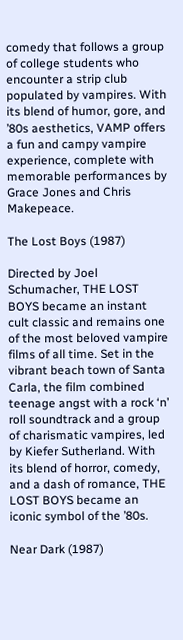comedy that follows a group of college students who encounter a strip club populated by vampires. With its blend of humor, gore, and ’80s aesthetics, VAMP offers a fun and campy vampire experience, complete with memorable performances by Grace Jones and Chris Makepeace.

The Lost Boys (1987)

Directed by Joel Schumacher, THE LOST BOYS became an instant cult classic and remains one of the most beloved vampire films of all time. Set in the vibrant beach town of Santa Carla, the film combined teenage angst with a rock ‘n’ roll soundtrack and a group of charismatic vampires, led by Kiefer Sutherland. With its blend of horror, comedy, and a dash of romance, THE LOST BOYS became an iconic symbol of the ’80s.

Near Dark (1987)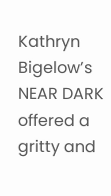Kathryn Bigelow’s NEAR DARK offered a gritty and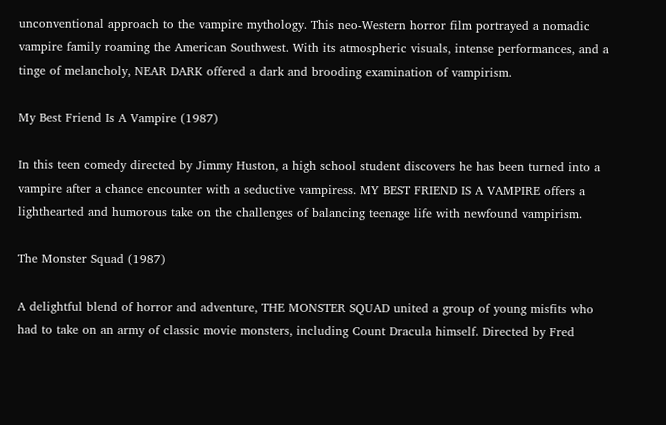unconventional approach to the vampire mythology. This neo-Western horror film portrayed a nomadic vampire family roaming the American Southwest. With its atmospheric visuals, intense performances, and a tinge of melancholy, NEAR DARK offered a dark and brooding examination of vampirism.

My Best Friend Is A Vampire (1987)

In this teen comedy directed by Jimmy Huston, a high school student discovers he has been turned into a vampire after a chance encounter with a seductive vampiress. MY BEST FRIEND IS A VAMPIRE offers a lighthearted and humorous take on the challenges of balancing teenage life with newfound vampirism.

The Monster Squad (1987)

A delightful blend of horror and adventure, THE MONSTER SQUAD united a group of young misfits who had to take on an army of classic movie monsters, including Count Dracula himself. Directed by Fred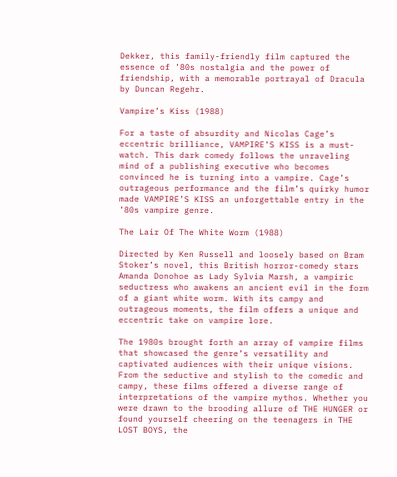Dekker, this family-friendly film captured the essence of ’80s nostalgia and the power of friendship, with a memorable portrayal of Dracula by Duncan Regehr.

Vampire’s Kiss (1988)

For a taste of absurdity and Nicolas Cage’s eccentric brilliance, VAMPIRE’S KISS is a must-watch. This dark comedy follows the unraveling mind of a publishing executive who becomes convinced he is turning into a vampire. Cage’s outrageous performance and the film’s quirky humor made VAMPIRE’S KISS an unforgettable entry in the ’80s vampire genre.

The Lair Of The White Worm (1988)

Directed by Ken Russell and loosely based on Bram Stoker’s novel, this British horror-comedy stars Amanda Donohoe as Lady Sylvia Marsh, a vampiric seductress who awakens an ancient evil in the form of a giant white worm. With its campy and outrageous moments, the film offers a unique and eccentric take on vampire lore.

The 1980s brought forth an array of vampire films that showcased the genre’s versatility and captivated audiences with their unique visions. From the seductive and stylish to the comedic and campy, these films offered a diverse range of interpretations of the vampire mythos. Whether you were drawn to the brooding allure of THE HUNGER or found yourself cheering on the teenagers in THE LOST BOYS, the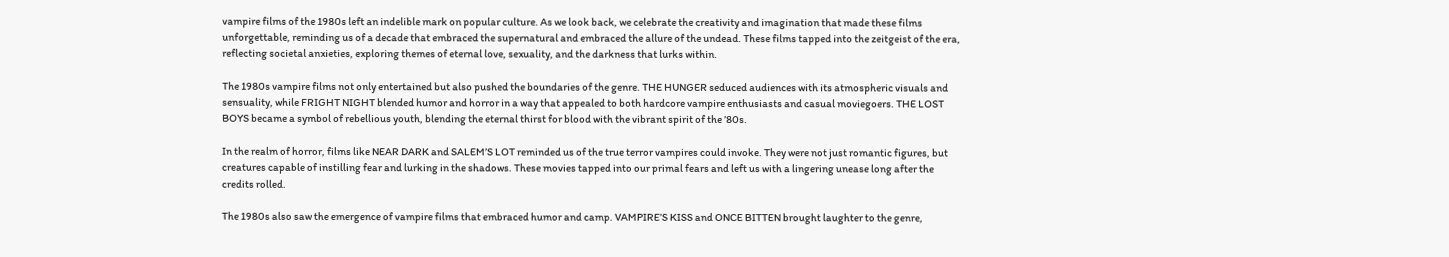vampire films of the 1980s left an indelible mark on popular culture. As we look back, we celebrate the creativity and imagination that made these films unforgettable, reminding us of a decade that embraced the supernatural and embraced the allure of the undead. These films tapped into the zeitgeist of the era, reflecting societal anxieties, exploring themes of eternal love, sexuality, and the darkness that lurks within.

The 1980s vampire films not only entertained but also pushed the boundaries of the genre. THE HUNGER seduced audiences with its atmospheric visuals and sensuality, while FRIGHT NIGHT blended humor and horror in a way that appealed to both hardcore vampire enthusiasts and casual moviegoers. THE LOST BOYS became a symbol of rebellious youth, blending the eternal thirst for blood with the vibrant spirit of the ’80s.

In the realm of horror, films like NEAR DARK and SALEM’S LOT reminded us of the true terror vampires could invoke. They were not just romantic figures, but creatures capable of instilling fear and lurking in the shadows. These movies tapped into our primal fears and left us with a lingering unease long after the credits rolled.

The 1980s also saw the emergence of vampire films that embraced humor and camp. VAMPIRE’S KISS and ONCE BITTEN brought laughter to the genre,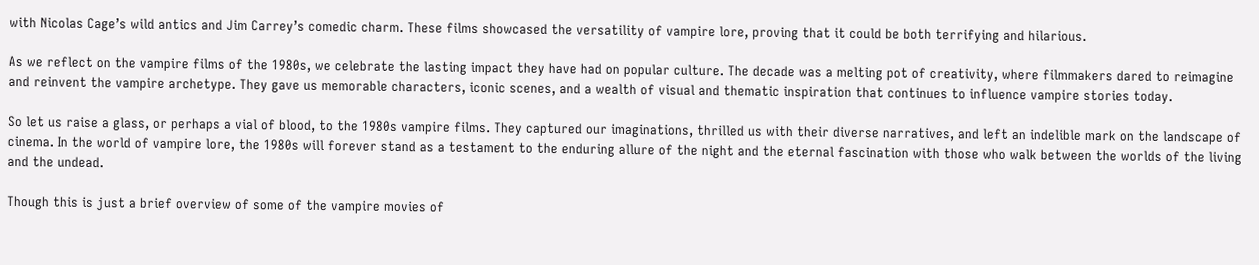with Nicolas Cage’s wild antics and Jim Carrey’s comedic charm. These films showcased the versatility of vampire lore, proving that it could be both terrifying and hilarious.

As we reflect on the vampire films of the 1980s, we celebrate the lasting impact they have had on popular culture. The decade was a melting pot of creativity, where filmmakers dared to reimagine and reinvent the vampire archetype. They gave us memorable characters, iconic scenes, and a wealth of visual and thematic inspiration that continues to influence vampire stories today.

So let us raise a glass, or perhaps a vial of blood, to the 1980s vampire films. They captured our imaginations, thrilled us with their diverse narratives, and left an indelible mark on the landscape of cinema. In the world of vampire lore, the 1980s will forever stand as a testament to the enduring allure of the night and the eternal fascination with those who walk between the worlds of the living and the undead.

Though this is just a brief overview of some of the vampire movies of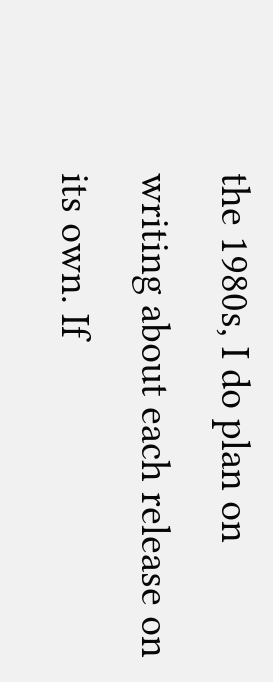the 1980s, I do plan on writing about each release on its own. If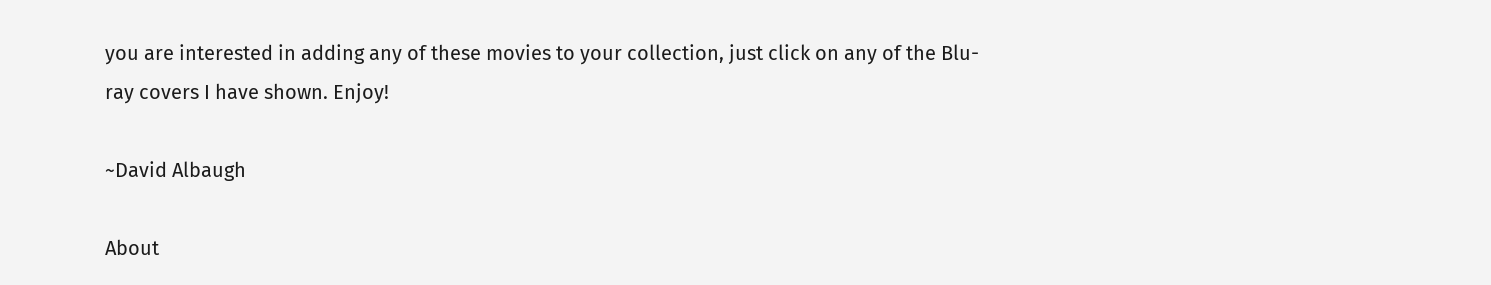you are interested in adding any of these movies to your collection, just click on any of the Blu-ray covers I have shown. Enjoy!

~David Albaugh

About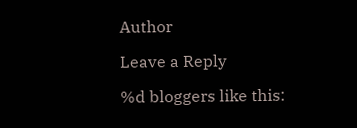Author

Leave a Reply

%d bloggers like this: